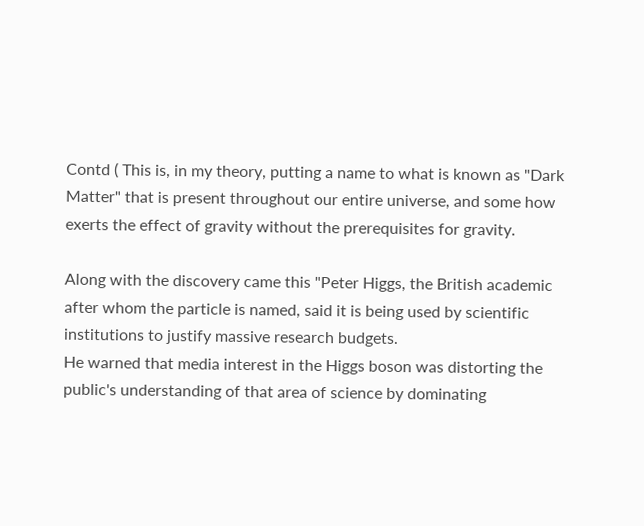Contd ( This is, in my theory, putting a name to what is known as "Dark Matter" that is present throughout our entire universe, and some how exerts the effect of gravity without the prerequisites for gravity.

Along with the discovery came this "Peter Higgs, the British academic after whom the particle is named, said it is being used by scientific institutions to justify massive research budgets.
He warned that media interest in the Higgs boson was distorting the public's understanding of that area of science by dominating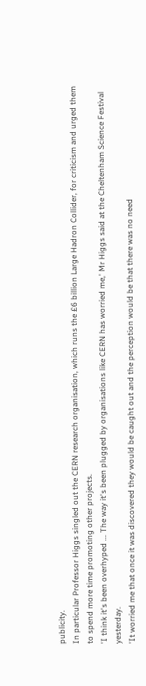publicity.
In particular Professor Higgs singled out the CERN research organisation, which runs the £6 billion Large Hadron Collider, for criticism and urged them to spend more time promoting other projects.
'I think it's been overhyped ... The way it's been plugged by organisations like CERN has worried me,' Mr Higgs said at the Cheltenham Science Festival yesterday.
'It worried me that once it was discovered they would be caught out and the perception would be that there was no need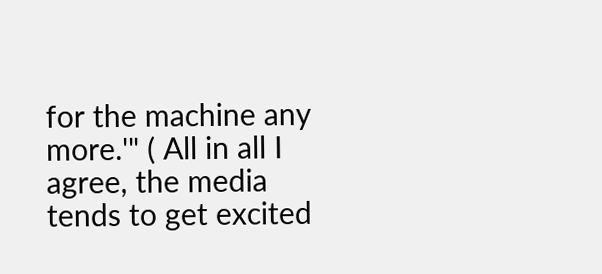for the machine any more.'" ( All in all I agree, the media tends to get excited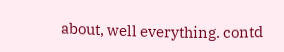about, well everything. contd